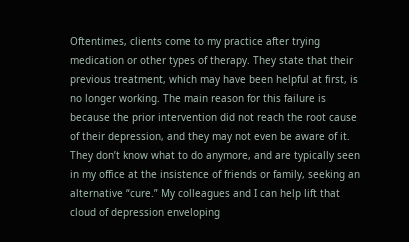Oftentimes, clients come to my practice after trying medication or other types of therapy. They state that their previous treatment, which may have been helpful at first, is no longer working. The main reason for this failure is because the prior intervention did not reach the root cause of their depression, and they may not even be aware of it. They don’t know what to do anymore, and are typically seen in my office at the insistence of friends or family, seeking an alternative “cure.” My colleagues and I can help lift that cloud of depression enveloping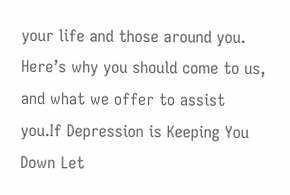your life and those around you. Here’s why you should come to us, and what we offer to assist you.If Depression is Keeping You Down Let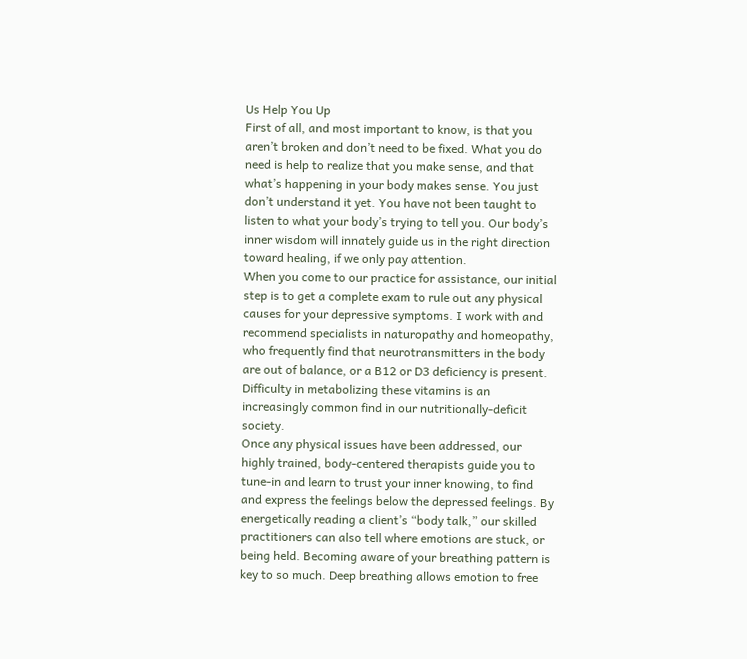Us Help You Up
First of all, and most important to know, is that you aren’t broken and don’t need to be fixed. What you do need is help to realize that you make sense, and that what’s happening in your body makes sense. You just don’t understand it yet. You have not been taught to listen to what your body’s trying to tell you. Our body’s inner wisdom will innately guide us in the right direction toward healing, if we only pay attention.
When you come to our practice for assistance, our initial step is to get a complete exam to rule out any physical causes for your depressive symptoms. I work with and recommend specialists in naturopathy and homeopathy, who frequently find that neurotransmitters in the body are out of balance, or a B12 or D3 deficiency is present. Difficulty in metabolizing these vitamins is an increasingly common find in our nutritionally-deficit society.
Once any physical issues have been addressed, our highly trained, body-centered therapists guide you to tune-in and learn to trust your inner knowing, to find and express the feelings below the depressed feelings. By energetically reading a client’s “body talk,” our skilled practitioners can also tell where emotions are stuck, or being held. Becoming aware of your breathing pattern is key to so much. Deep breathing allows emotion to free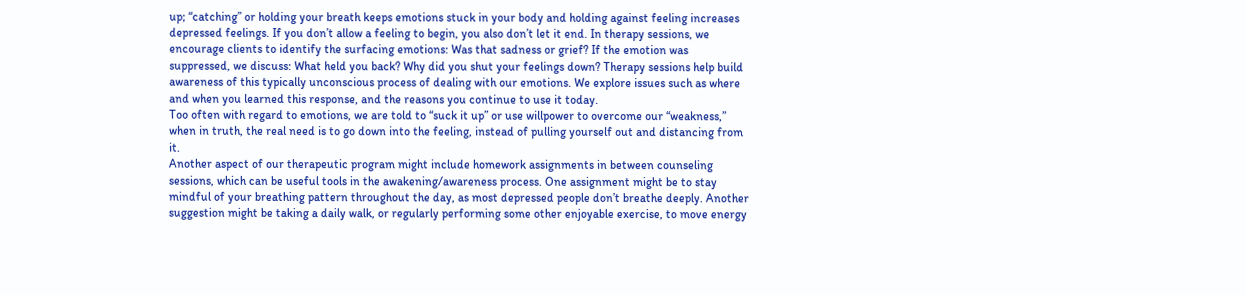up; “catching” or holding your breath keeps emotions stuck in your body and holding against feeling increases depressed feelings. If you don’t allow a feeling to begin, you also don’t let it end. In therapy sessions, we encourage clients to identify the surfacing emotions: Was that sadness or grief? If the emotion was suppressed, we discuss: What held you back? Why did you shut your feelings down? Therapy sessions help build awareness of this typically unconscious process of dealing with our emotions. We explore issues such as where and when you learned this response, and the reasons you continue to use it today.
Too often with regard to emotions, we are told to “suck it up” or use willpower to overcome our “weakness,” when in truth, the real need is to go down into the feeling, instead of pulling yourself out and distancing from it.
Another aspect of our therapeutic program might include homework assignments in between counseling sessions, which can be useful tools in the awakening/awareness process. One assignment might be to stay mindful of your breathing pattern throughout the day, as most depressed people don’t breathe deeply. Another suggestion might be taking a daily walk, or regularly performing some other enjoyable exercise, to move energy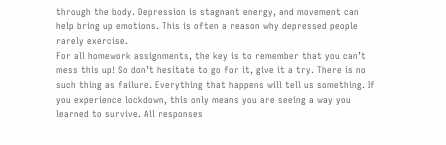through the body. Depression is stagnant energy, and movement can help bring up emotions. This is often a reason why depressed people rarely exercise.
For all homework assignments, the key is to remember that you can’t mess this up! So don’t hesitate to go for it, give it a try. There is no such thing as failure. Everything that happens will tell us something. If you experience lockdown, this only means you are seeing a way you learned to survive. All responses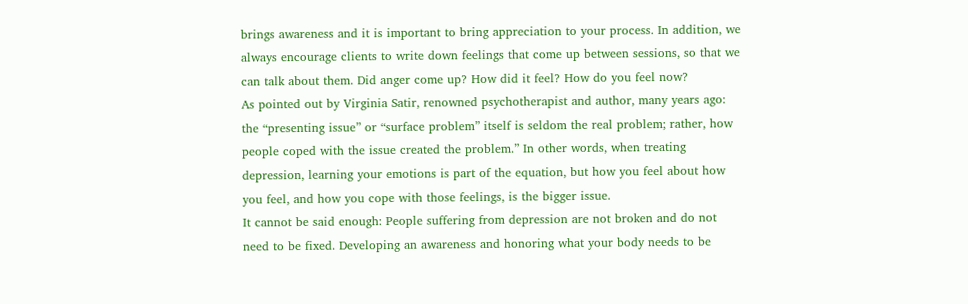brings awareness and it is important to bring appreciation to your process. In addition, we always encourage clients to write down feelings that come up between sessions, so that we can talk about them. Did anger come up? How did it feel? How do you feel now?
As pointed out by Virginia Satir, renowned psychotherapist and author, many years ago: the “presenting issue” or “surface problem” itself is seldom the real problem; rather, how people coped with the issue created the problem.” In other words, when treating depression, learning your emotions is part of the equation, but how you feel about how you feel, and how you cope with those feelings, is the bigger issue.
It cannot be said enough: People suffering from depression are not broken and do not need to be fixed. Developing an awareness and honoring what your body needs to be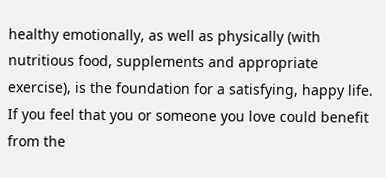healthy emotionally, as well as physically (with nutritious food, supplements and appropriate exercise), is the foundation for a satisfying, happy life.
If you feel that you or someone you love could benefit from the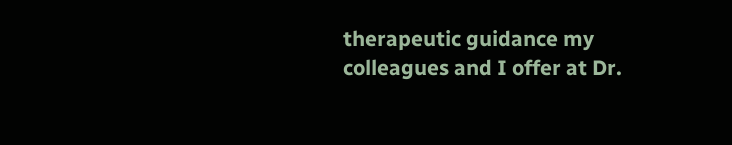therapeutic guidance my colleagues and I offer at Dr.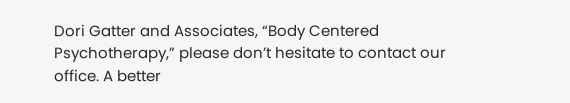Dori Gatter and Associates, “Body Centered Psychotherapy,” please don’t hesitate to contact our office. A better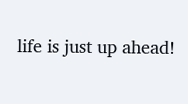life is just up ahead!